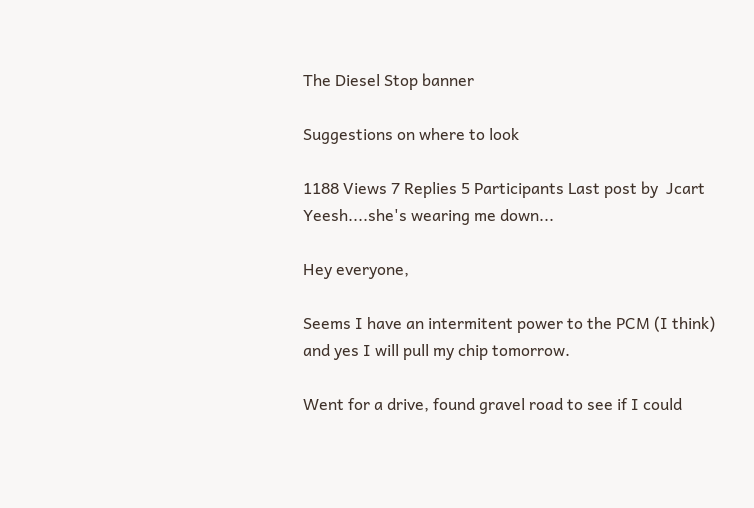The Diesel Stop banner

Suggestions on where to look

1188 Views 7 Replies 5 Participants Last post by  Jcart
Yeesh....she's wearing me down...

Hey everyone,

Seems I have an intermitent power to the PCM (I think) and yes I will pull my chip tomorrow.

Went for a drive, found gravel road to see if I could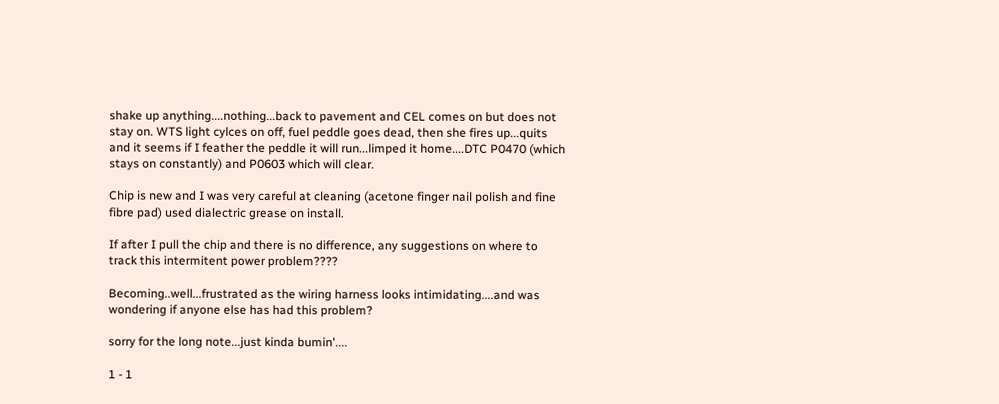shake up anything....nothing...back to pavement and CEL comes on but does not stay on. WTS light cylces on off, fuel peddle goes dead, then she fires up...quits and it seems if I feather the peddle it will run...limped it home....DTC P0470 (which stays on constantly) and P0603 which will clear.

Chip is new and I was very careful at cleaning (acetone finger nail polish and fine fibre pad) used dialectric grease on install.

If after I pull the chip and there is no difference, any suggestions on where to track this intermitent power problem????

Becoming..well...frustrated as the wiring harness looks intimidating....and was wondering if anyone else has had this problem?

sorry for the long note...just kinda bumin'....

1 - 1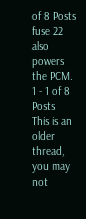of 8 Posts
fuse 22 also powers the PCM.
1 - 1 of 8 Posts
This is an older thread, you may not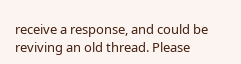receive a response, and could be reviving an old thread. Please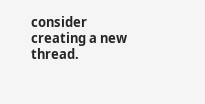consider creating a new thread.